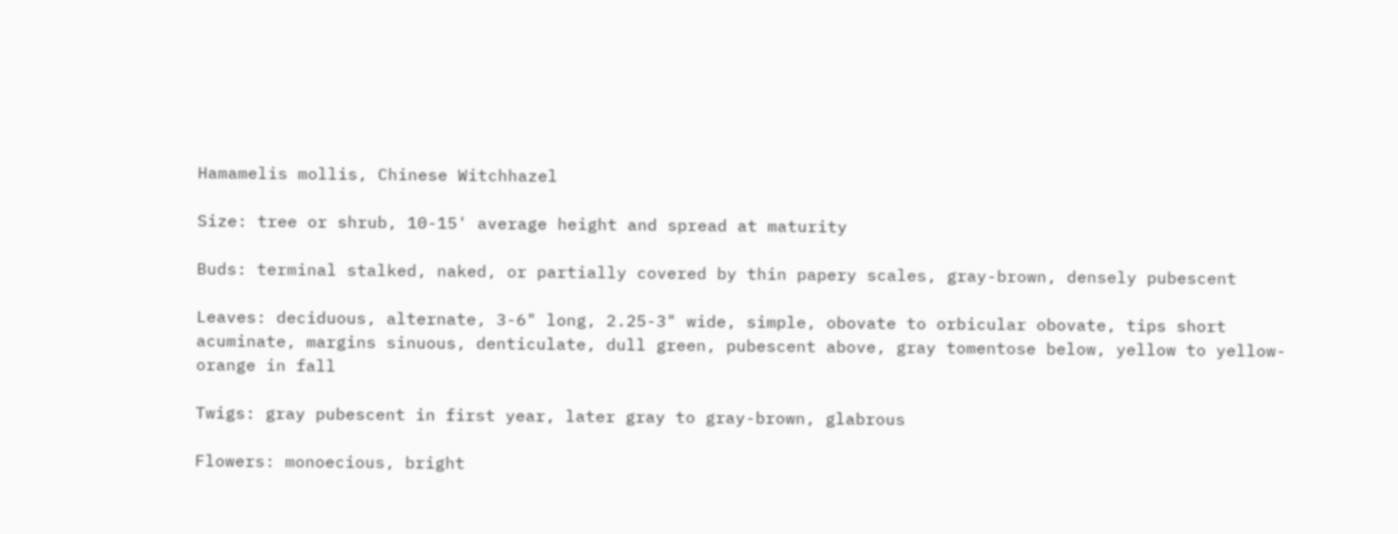Hamamelis mollis, Chinese Witchhazel

Size: tree or shrub, 10-15' average height and spread at maturity

Buds: terminal stalked, naked, or partially covered by thin papery scales, gray-brown, densely pubescent

Leaves: deciduous, alternate, 3-6" long, 2.25-3" wide, simple, obovate to orbicular obovate, tips short acuminate, margins sinuous, denticulate, dull green, pubescent above, gray tomentose below, yellow to yellow-orange in fall

Twigs: gray pubescent in first year, later gray to gray-brown, glabrous

Flowers: monoecious, bright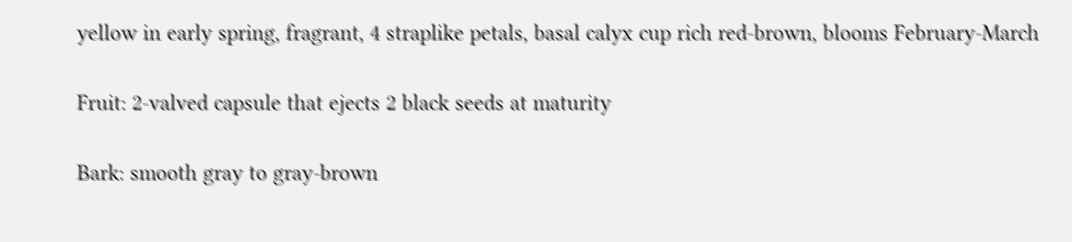yellow in early spring, fragrant, 4 straplike petals, basal calyx cup rich red-brown, blooms February-March

Fruit: 2-valved capsule that ejects 2 black seeds at maturity

Bark: smooth gray to gray-brown